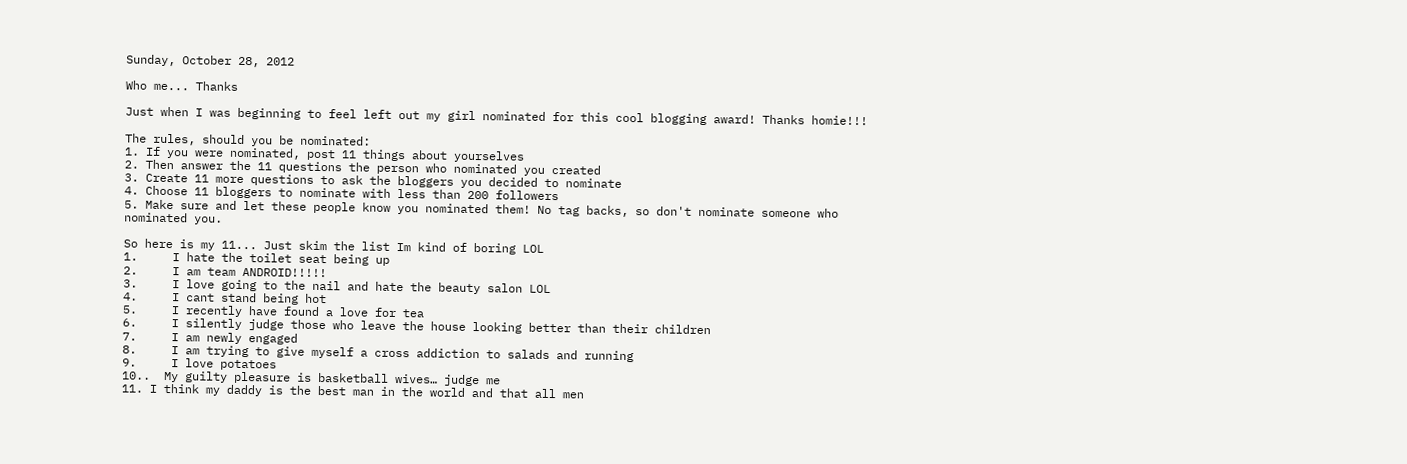Sunday, October 28, 2012

Who me... Thanks

Just when I was beginning to feel left out my girl nominated for this cool blogging award! Thanks homie!!!

The rules, should you be nominated:
1. If you were nominated, post 11 things about yourselves
2. Then answer the 11 questions the person who nominated you created
3. Create 11 more questions to ask the bloggers you decided to nominate
4. Choose 11 bloggers to nominate with less than 200 followers
5. Make sure and let these people know you nominated them! No tag backs, so don't nominate someone who nominated you.

So here is my 11... Just skim the list Im kind of boring LOL
1.     I hate the toilet seat being up
2.     I am team ANDROID!!!!!
3.     I love going to the nail and hate the beauty salon LOL
4.     I cant stand being hot
5.     I recently have found a love for tea
6.     I silently judge those who leave the house looking better than their children
7.     I am newly engaged
8.     I am trying to give myself a cross addiction to salads and running
9.     I love potatoes
10..  My guilty pleasure is basketball wives… judge me
11. I think my daddy is the best man in the world and that all men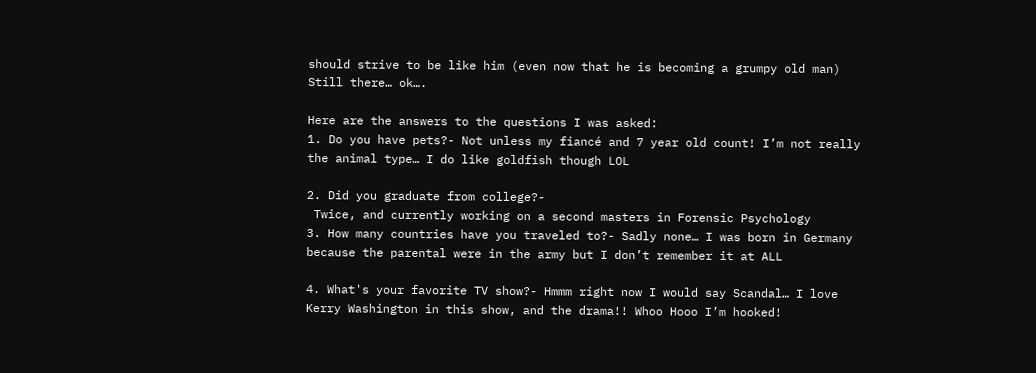should strive to be like him (even now that he is becoming a grumpy old man)
Still there… ok….

Here are the answers to the questions I was asked:
1. Do you have pets?- Not unless my fiancé and 7 year old count! I’m not really the animal type… I do like goldfish though LOL

2. Did you graduate from college?-
 Twice, and currently working on a second masters in Forensic Psychology
3. How many countries have you traveled to?- Sadly none… I was born in Germany because the parental were in the army but I don’t remember it at ALL

4. What's your favorite TV show?- Hmmm right now I would say Scandal… I love Kerry Washington in this show, and the drama!! Whoo Hooo I’m hooked!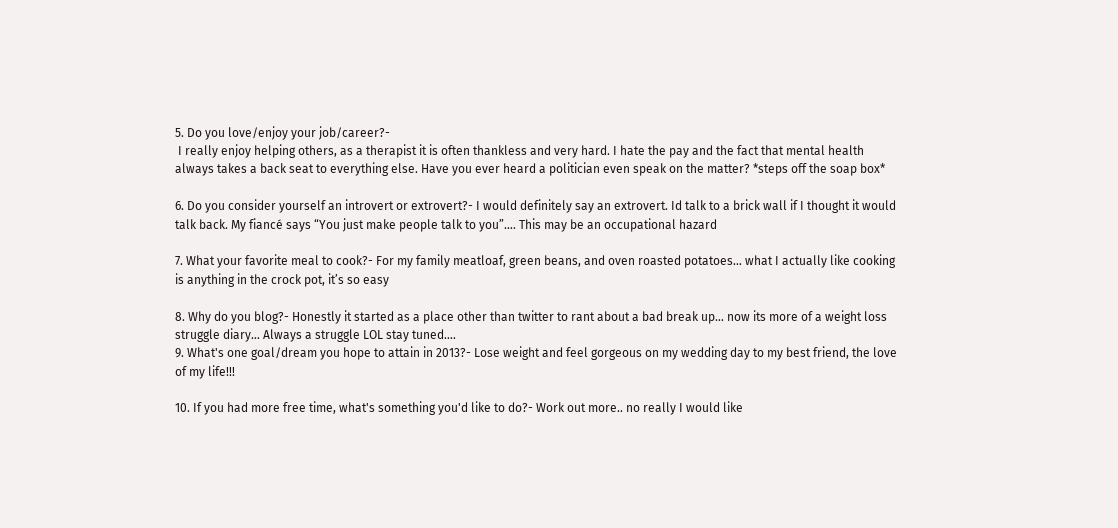5. Do you love/enjoy your job/career?-
 I really enjoy helping others, as a therapist it is often thankless and very hard. I hate the pay and the fact that mental health always takes a back seat to everything else. Have you ever heard a politician even speak on the matter? *steps off the soap box*

6. Do you consider yourself an introvert or extrovert?- I would definitely say an extrovert. Id talk to a brick wall if I thought it would talk back. My fiancé says “You just make people talk to you”…. This may be an occupational hazard

7. What your favorite meal to cook?- For my family meatloaf, green beans, and oven roasted potatoes… what I actually like cooking is anything in the crock pot, it’s so easy

8. Why do you blog?- Honestly it started as a place other than twitter to rant about a bad break up… now its more of a weight loss struggle diary… Always a struggle LOL stay tuned….
9. What's one goal/dream you hope to attain in 2013?- Lose weight and feel gorgeous on my wedding day to my best friend, the love of my life!!!

10. If you had more free time, what's something you'd like to do?- Work out more.. no really I would like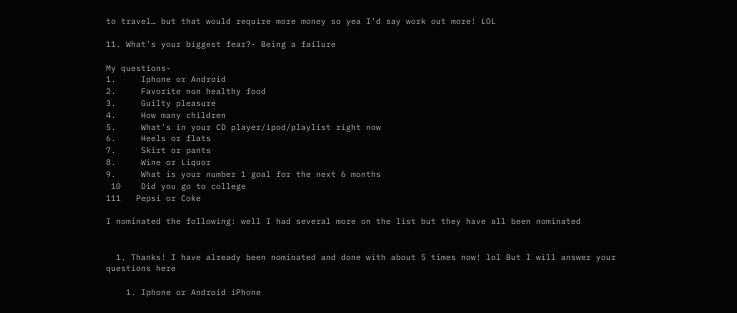to travel… but that would require more money so yea I’d say work out more! LOL

11. What's your biggest fear?- Being a failure

My questions-
1.     Iphone or Android
2.     Favorite non healthy food
3.     Guilty pleasure
4.     How many children
5.     What’s in your CD player/ipod/playlist right now
6.     Heels or flats
7.     Skirt or pants
8.     Wine or Liquor
9.     What is your number 1 goal for the next 6 months
 10    Did you go to college
111   Pepsi or Coke

I nominated the following: well I had several more on the list but they have all been nominated


  1. Thanks! I have already been nominated and done with about 5 times now! lol But I will answer your questions here

    1. Iphone or Android iPhone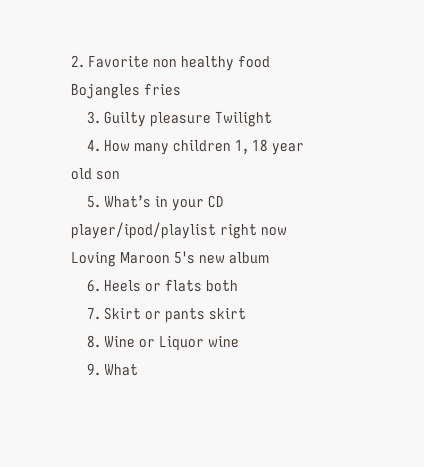2. Favorite non healthy food Bojangles fries
    3. Guilty pleasure Twilight
    4. How many children 1, 18 year old son
    5. What’s in your CD player/ipod/playlist right now Loving Maroon 5's new album
    6. Heels or flats both
    7. Skirt or pants skirt
    8. Wine or Liquor wine
    9. What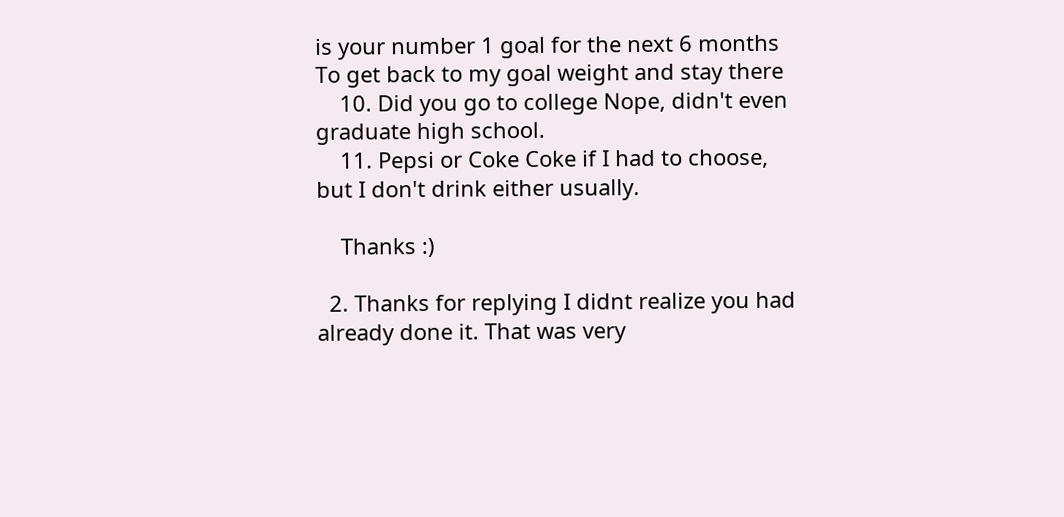is your number 1 goal for the next 6 months To get back to my goal weight and stay there
    10. Did you go to college Nope, didn't even graduate high school.
    11. Pepsi or Coke Coke if I had to choose, but I don't drink either usually.

    Thanks :)

  2. Thanks for replying I didnt realize you had already done it. That was very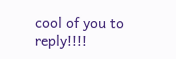cool of you to reply!!!!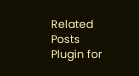Related Posts Plugin for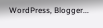WordPress, Blogger...